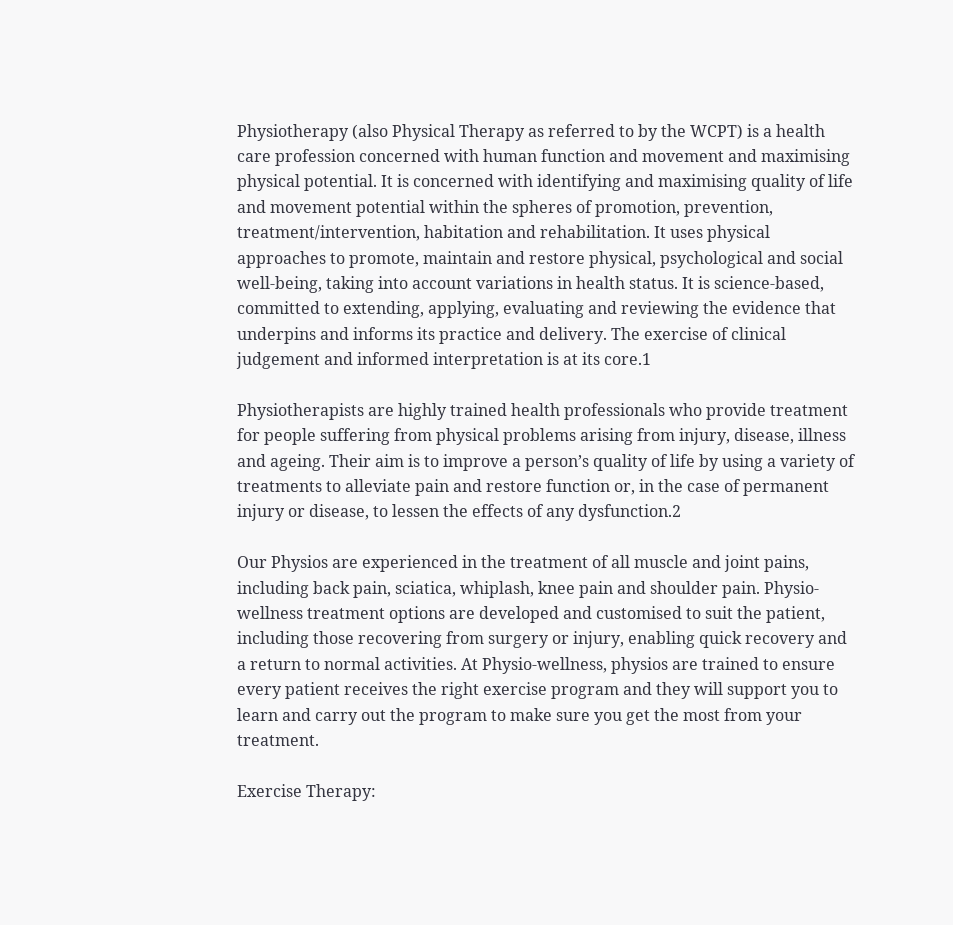Physiotherapy (also Physical Therapy as referred to by the WCPT) is a health care profession concerned with human function and movement and maximising physical potential. It is concerned with identifying and maximising quality of life and movement potential within the spheres of promotion, prevention, treatment/intervention, habitation and rehabilitation. It uses physical approaches to promote, maintain and restore physical, psychological and social well-being, taking into account variations in health status. It is science-based, committed to extending, applying, evaluating and reviewing the evidence that underpins and informs its practice and delivery. The exercise of clinical judgement and informed interpretation is at its core.1

Physiotherapists are highly trained health professionals who provide treatment for people suffering from physical problems arising from injury, disease, illness and ageing. Their aim is to improve a person’s quality of life by using a variety of treatments to alleviate pain and restore function or, in the case of permanent injury or disease, to lessen the effects of any dysfunction.2

Our Physios are experienced in the treatment of all muscle and joint pains, including back pain, sciatica, whiplash, knee pain and shoulder pain. Physio-wellness treatment options are developed and customised to suit the patient, including those recovering from surgery or injury, enabling quick recovery and a return to normal activities. At Physio-wellness, physios are trained to ensure every patient receives the right exercise program and they will support you to learn and carry out the program to make sure you get the most from your treatment.

Exercise Therapy: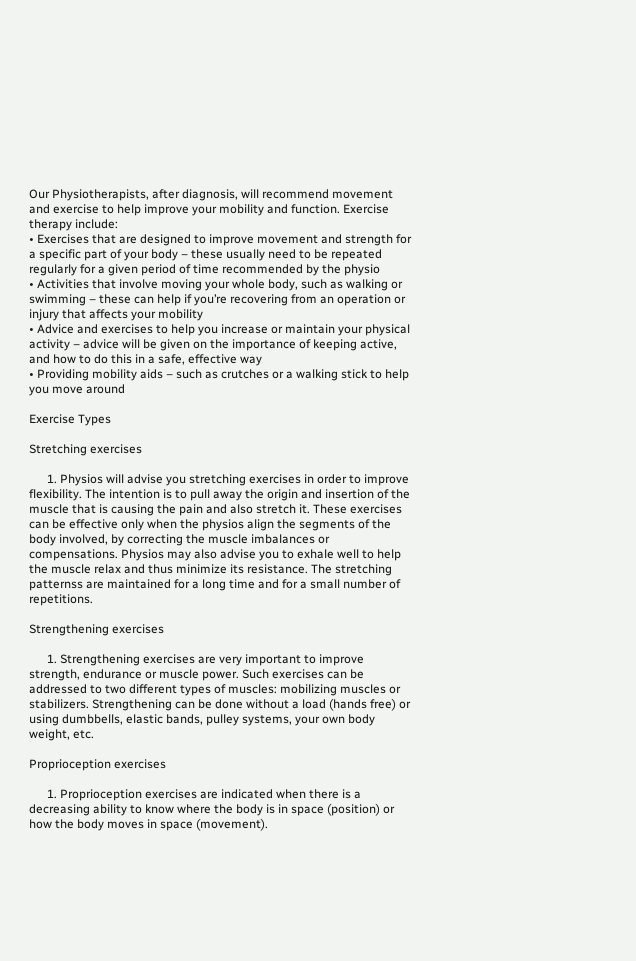Our Physiotherapists, after diagnosis, will recommend movement and exercise to help improve your mobility and function. Exercise therapy include:
• Exercises that are designed to improve movement and strength for a specific part of your body – these usually need to be repeated regularly for a given period of time recommended by the physio
• Activities that involve moving your whole body, such as walking or swimming – these can help if you’re recovering from an operation or injury that affects your mobility
• Advice and exercises to help you increase or maintain your physical activity – advice will be given on the importance of keeping active, and how to do this in a safe, effective way
• Providing mobility aids – such as crutches or a walking stick to help you move around

Exercise Types

Stretching exercises

      1. Physios will advise you stretching exercises in order to improve flexibility. The intention is to pull away the origin and insertion of the muscle that is causing the pain and also stretch it. These exercises can be effective only when the physios align the segments of the body involved, by correcting the muscle imbalances or compensations. Physios may also advise you to exhale well to help the muscle relax and thus minimize its resistance. The stretching patternss are maintained for a long time and for a small number of repetitions.

Strengthening exercises

      1. Strengthening exercises are very important to improve strength, endurance or muscle power. Such exercises can be addressed to two different types of muscles: mobilizing muscles or stabilizers. Strengthening can be done without a load (hands free) or using dumbbells, elastic bands, pulley systems, your own body weight, etc.

Proprioception exercises

      1. Proprioception exercises are indicated when there is a decreasing ability to know where the body is in space (position) or how the body moves in space (movement).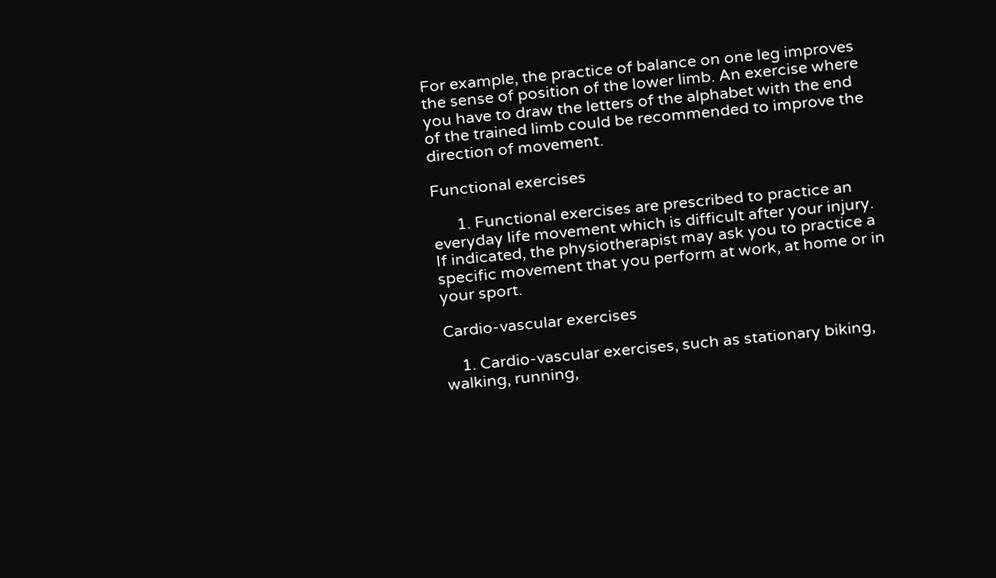For example, the practice of balance on one leg improves the sense of position of the lower limb. An exercise where you have to draw the letters of the alphabet with the end of the trained limb could be recommended to improve the direction of movement.

Functional exercises

      1. Functional exercises are prescribed to practice an everyday life movement which is difficult after your injury. If indicated, the physiotherapist may ask you to practice a specific movement that you perform at work, at home or in your sport.

Cardio-vascular exercises

    1. Cardio-vascular exercises, such as stationary biking, walking, running,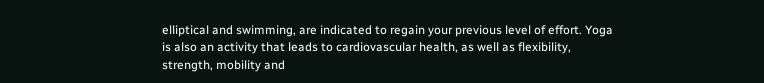elliptical and swimming, are indicated to regain your previous level of effort. Yoga is also an activity that leads to cardiovascular health, as well as flexibility, strength, mobility and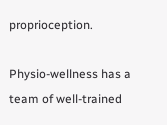proprioception.

Physio-wellness has a team of well-trained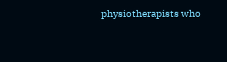physiotherapists who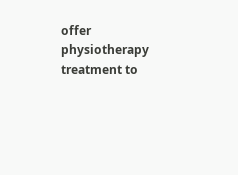offer physiotherapy treatment to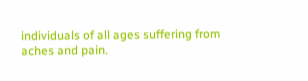individuals of all ages suffering from aches and pain.